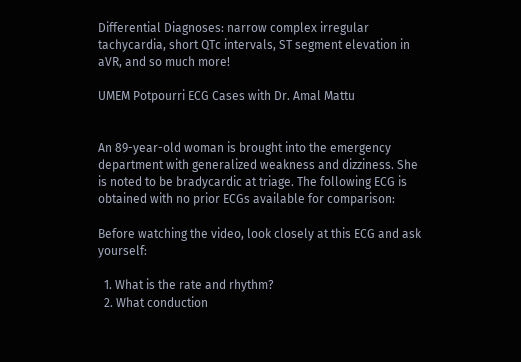Differential Diagnoses: narrow complex irregular tachycardia, short QTc intervals, ST segment elevation in aVR, and so much more!

UMEM Potpourri ECG Cases with Dr. Amal Mattu


An 89-year-old woman is brought into the emergency department with generalized weakness and dizziness. She is noted to be bradycardic at triage. The following ECG is obtained with no prior ECGs available for comparison:

Before watching the video, look closely at this ECG and ask yourself:

  1. What is the rate and rhythm?
  2. What conduction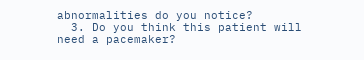abnormalities do you notice?
  3. Do you think this patient will need a pacemaker?